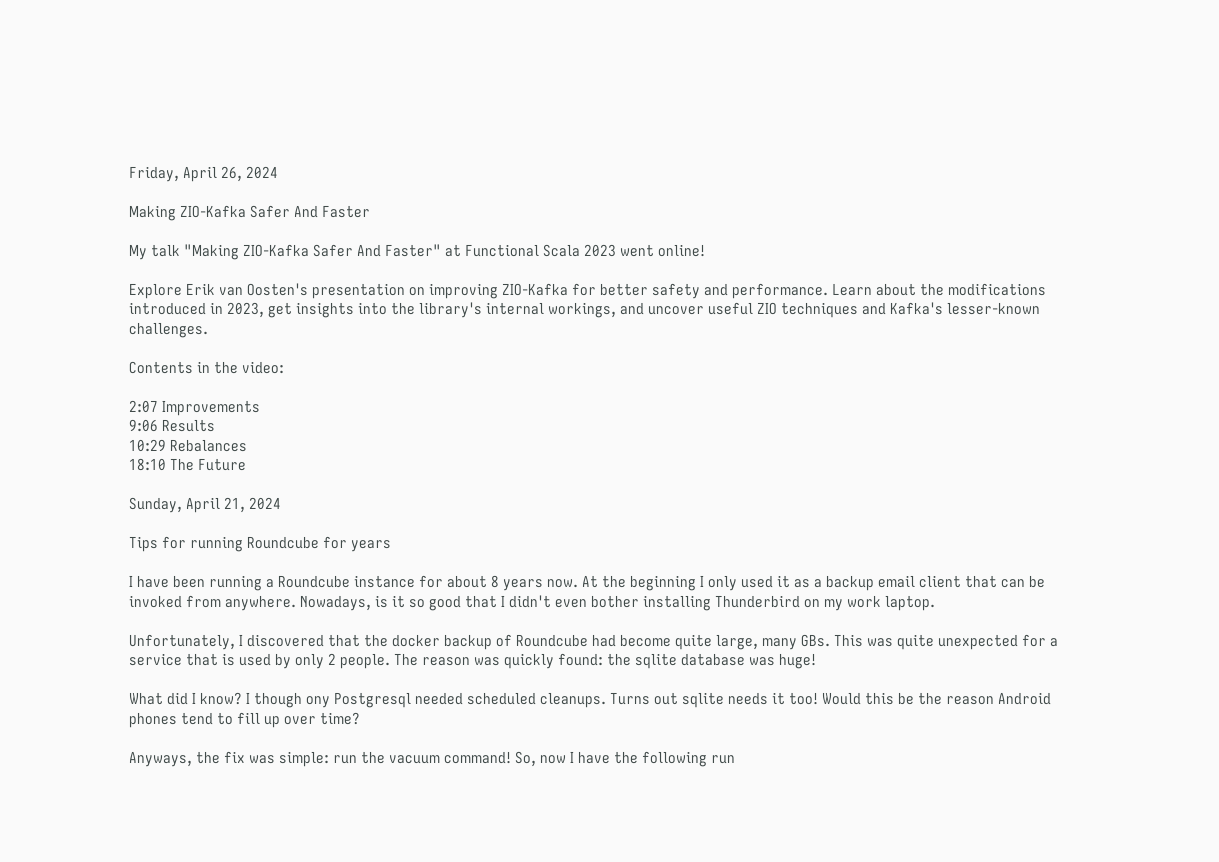Friday, April 26, 2024

Making ZIO-Kafka Safer And Faster

My talk "Making ZIO-Kafka Safer And Faster" at Functional Scala 2023 went online!

Explore Erik van Oosten's presentation on improving ZIO-Kafka for better safety and performance. Learn about the modifications introduced in 2023, get insights into the library's internal workings, and uncover useful ZIO techniques and Kafka's lesser-known challenges.

Contents in the video:

2:07 Improvements
9:06 Results
10:29 Rebalances
18:10 The Future

Sunday, April 21, 2024

Tips for running Roundcube for years

I have been running a Roundcube instance for about 8 years now. At the beginning I only used it as a backup email client that can be invoked from anywhere. Nowadays, is it so good that I didn't even bother installing Thunderbird on my work laptop.

Unfortunately, I discovered that the docker backup of Roundcube had become quite large, many GBs. This was quite unexpected for a service that is used by only 2 people. The reason was quickly found: the sqlite database was huge!

What did I know? I though ony Postgresql needed scheduled cleanups. Turns out sqlite needs it too! Would this be the reason Android phones tend to fill up over time?

Anyways, the fix was simple: run the vacuum command! So, now I have the following run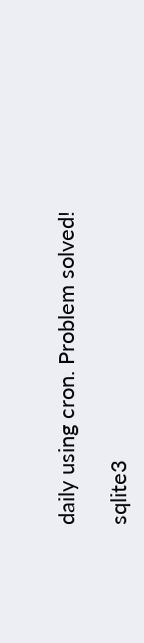daily using cron. Problem solved!

sqlite3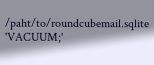/paht/to/roundcubemail.sqlite 'VACUUM;'